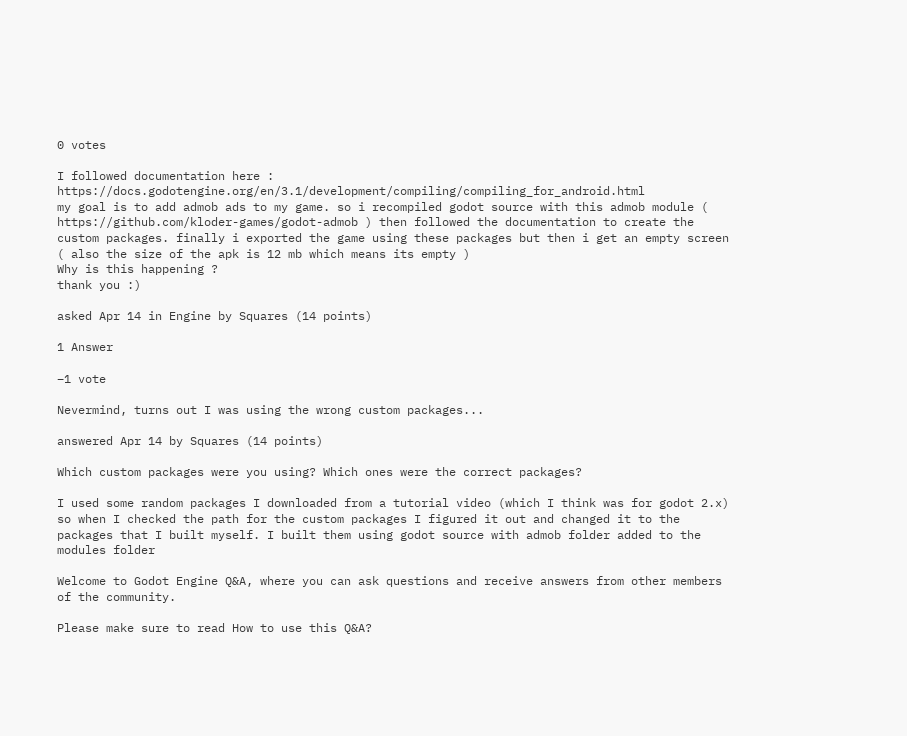0 votes

I followed documentation here : https://docs.godotengine.org/en/3.1/development/compiling/compiling_for_android.html
my goal is to add admob ads to my game. so i recompiled godot source with this admob module ( https://github.com/kloder-games/godot-admob ) then followed the documentation to create the custom packages. finally i exported the game using these packages but then i get an empty screen ( also the size of the apk is 12 mb which means its empty )
Why is this happening ?
thank you :)

asked Apr 14 in Engine by Squares (14 points)

1 Answer

–1 vote

Nevermind, turns out I was using the wrong custom packages...

answered Apr 14 by Squares (14 points)

Which custom packages were you using? Which ones were the correct packages?

I used some random packages I downloaded from a tutorial video (which I think was for godot 2.x) so when I checked the path for the custom packages I figured it out and changed it to the packages that I built myself. I built them using godot source with admob folder added to the modules folder

Welcome to Godot Engine Q&A, where you can ask questions and receive answers from other members of the community.

Please make sure to read How to use this Q&A?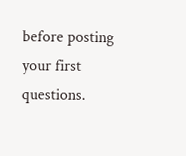before posting your first questions.